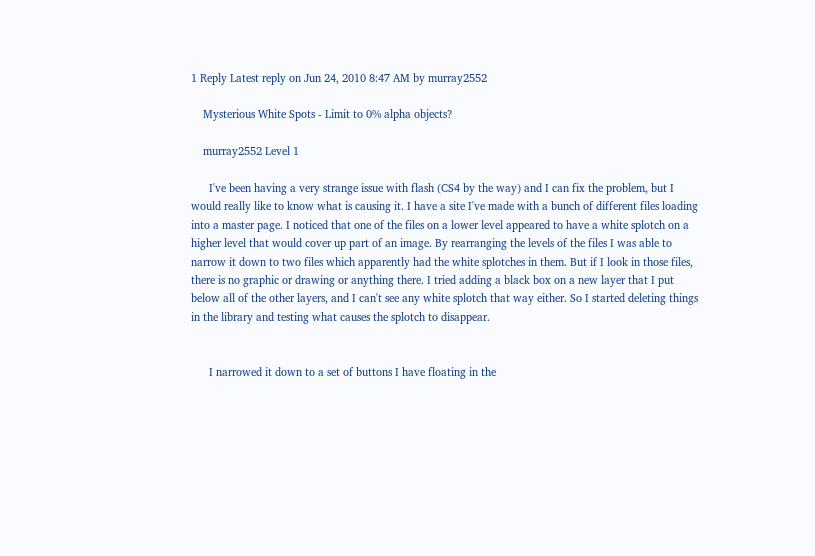1 Reply Latest reply on Jun 24, 2010 8:47 AM by murray2552

    Mysterious White Spots - Limit to 0% alpha objects?

    murray2552 Level 1

      I've been having a very strange issue with flash (CS4 by the way) and I can fix the problem, but I would really like to know what is causing it. I have a site I've made with a bunch of different files loading into a master page. I noticed that one of the files on a lower level appeared to have a white splotch on a higher level that would cover up part of an image. By rearranging the levels of the files I was able to narrow it down to two files which apparently had the white splotches in them. But if I look in those files, there is no graphic or drawing or anything there. I tried adding a black box on a new layer that I put below all of the other layers, and I can't see any white splotch that way either. So I started deleting things in the library and testing what causes the splotch to disappear.


      I narrowed it down to a set of buttons I have floating in the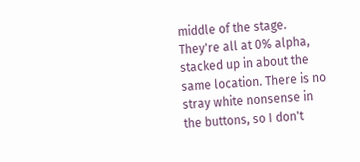middle of the stage. They're all at 0% alpha, stacked up in about the same location. There is no stray white nonsense in the buttons, so I don't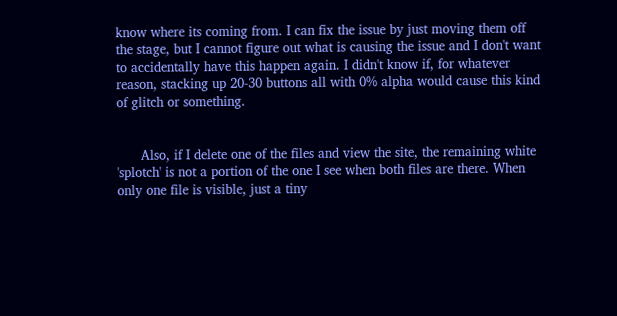know where its coming from. I can fix the issue by just moving them off the stage, but I cannot figure out what is causing the issue and I don't want to accidentally have this happen again. I didn't know if, for whatever reason, stacking up 20-30 buttons all with 0% alpha would cause this kind of glitch or something.


      Also, if I delete one of the files and view the site, the remaining white 'splotch' is not a portion of the one I see when both files are there. When only one file is visible, just a tiny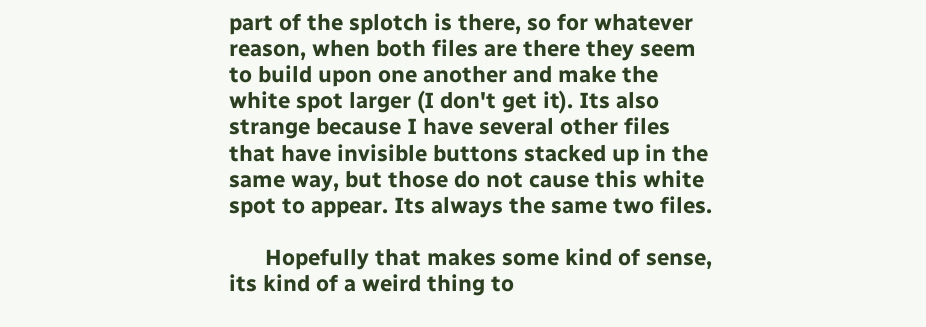part of the splotch is there, so for whatever reason, when both files are there they seem to build upon one another and make the white spot larger (I don't get it). Its also strange because I have several other files that have invisible buttons stacked up in the same way, but those do not cause this white spot to appear. Its always the same two files.

      Hopefully that makes some kind of sense, its kind of a weird thing to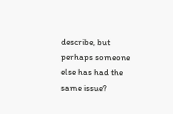describe, but perhaps someone else has had the same issue?